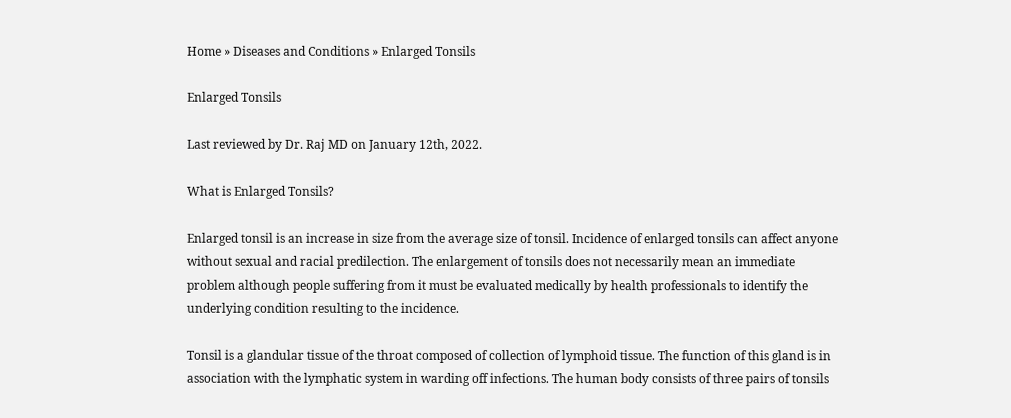Home » Diseases and Conditions » Enlarged Tonsils

Enlarged Tonsils

Last reviewed by Dr. Raj MD on January 12th, 2022.

What is Enlarged Tonsils?

Enlarged tonsil is an increase in size from the average size of tonsil. Incidence of enlarged tonsils can affect anyone without sexual and racial predilection. The enlargement of tonsils does not necessarily mean an immediate problem although people suffering from it must be evaluated medically by health professionals to identify the underlying condition resulting to the incidence.

Tonsil is a glandular tissue of the throat composed of collection of lymphoid tissue. The function of this gland is in association with the lymphatic system in warding off infections. The human body consists of three pairs of tonsils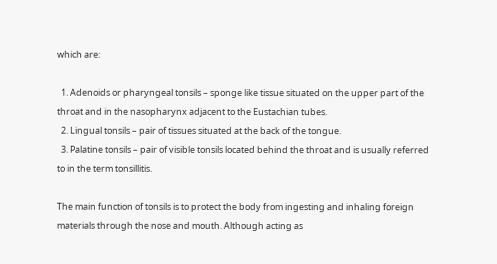which are:

  1. Adenoids or pharyngeal tonsils – sponge like tissue situated on the upper part of the throat and in the nasopharynx adjacent to the Eustachian tubes.
  2. Lingual tonsils – pair of tissues situated at the back of the tongue.
  3. Palatine tonsils – pair of visible tonsils located behind the throat and is usually referred to in the term tonsillitis.

The main function of tonsils is to protect the body from ingesting and inhaling foreign materials through the nose and mouth. Although acting as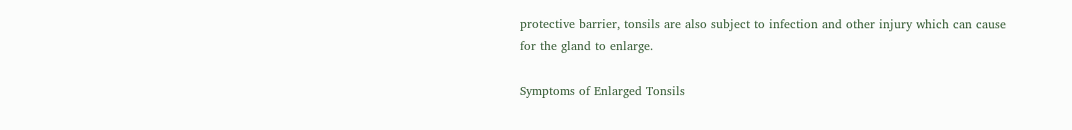protective barrier, tonsils are also subject to infection and other injury which can cause for the gland to enlarge.

Symptoms of Enlarged Tonsils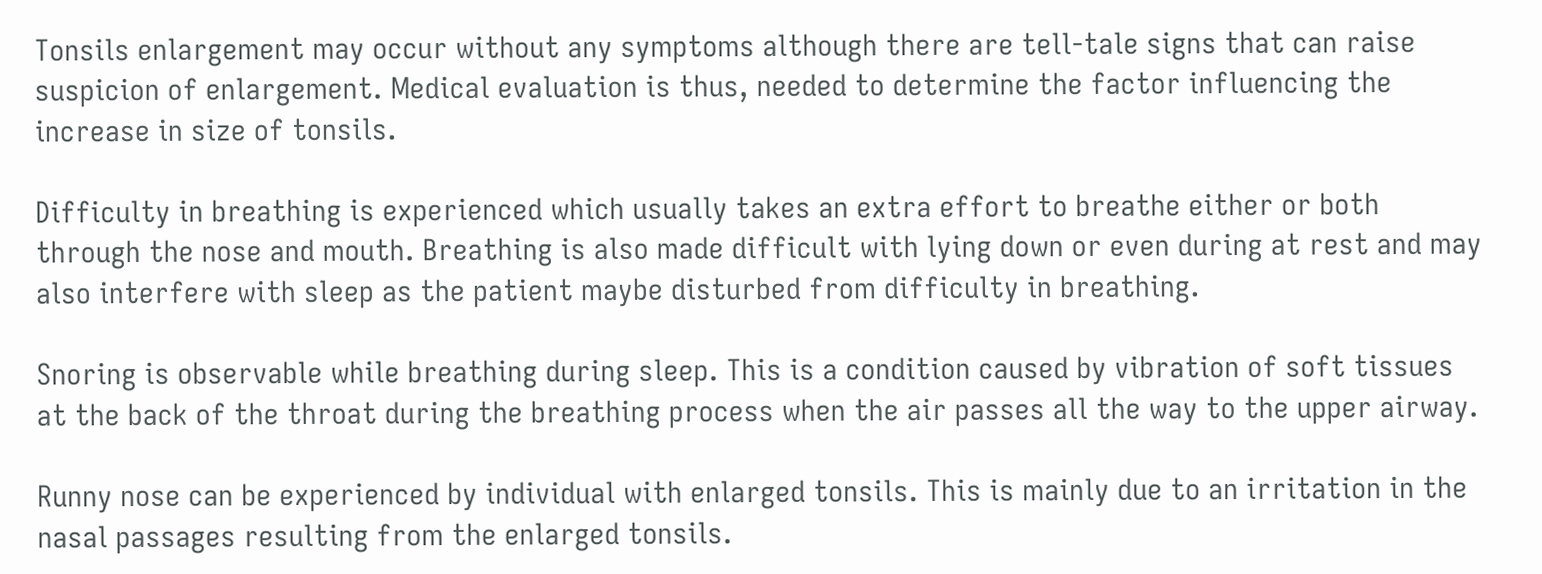Tonsils enlargement may occur without any symptoms although there are tell-tale signs that can raise suspicion of enlargement. Medical evaluation is thus, needed to determine the factor influencing the increase in size of tonsils.

Difficulty in breathing is experienced which usually takes an extra effort to breathe either or both through the nose and mouth. Breathing is also made difficult with lying down or even during at rest and may also interfere with sleep as the patient maybe disturbed from difficulty in breathing.

Snoring is observable while breathing during sleep. This is a condition caused by vibration of soft tissues at the back of the throat during the breathing process when the air passes all the way to the upper airway.

Runny nose can be experienced by individual with enlarged tonsils. This is mainly due to an irritation in the nasal passages resulting from the enlarged tonsils.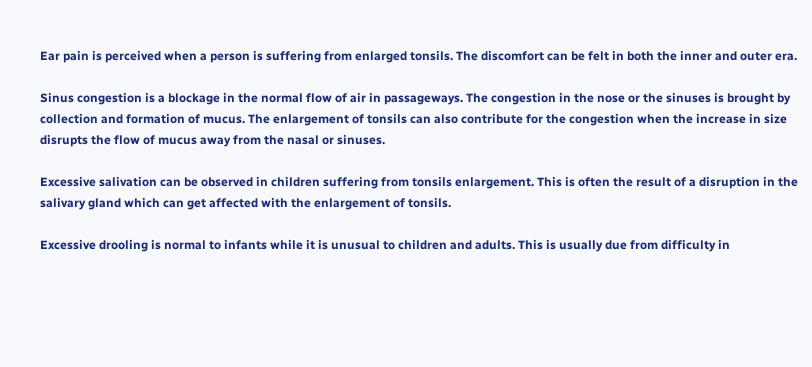Ear pain is perceived when a person is suffering from enlarged tonsils. The discomfort can be felt in both the inner and outer era.

Sinus congestion is a blockage in the normal flow of air in passageways. The congestion in the nose or the sinuses is brought by collection and formation of mucus. The enlargement of tonsils can also contribute for the congestion when the increase in size disrupts the flow of mucus away from the nasal or sinuses.

Excessive salivation can be observed in children suffering from tonsils enlargement. This is often the result of a disruption in the salivary gland which can get affected with the enlargement of tonsils.

Excessive drooling is normal to infants while it is unusual to children and adults. This is usually due from difficulty in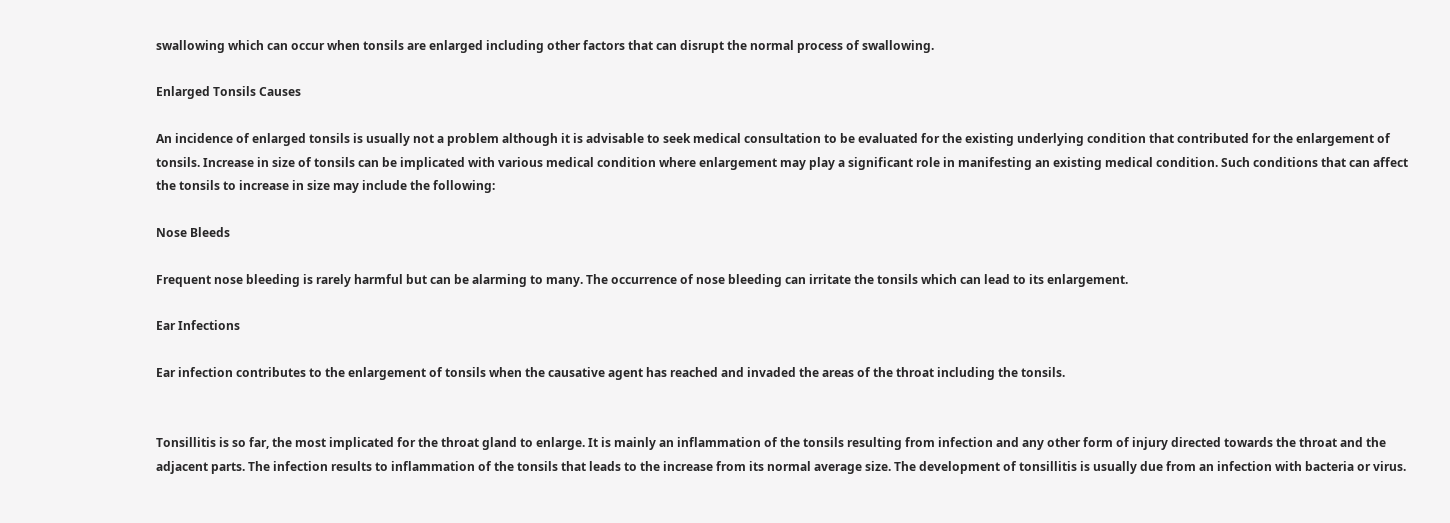swallowing which can occur when tonsils are enlarged including other factors that can disrupt the normal process of swallowing.

Enlarged Tonsils Causes

An incidence of enlarged tonsils is usually not a problem although it is advisable to seek medical consultation to be evaluated for the existing underlying condition that contributed for the enlargement of tonsils. Increase in size of tonsils can be implicated with various medical condition where enlargement may play a significant role in manifesting an existing medical condition. Such conditions that can affect the tonsils to increase in size may include the following:

Nose Bleeds

Frequent nose bleeding is rarely harmful but can be alarming to many. The occurrence of nose bleeding can irritate the tonsils which can lead to its enlargement.

Ear Infections

Ear infection contributes to the enlargement of tonsils when the causative agent has reached and invaded the areas of the throat including the tonsils.


Tonsillitis is so far, the most implicated for the throat gland to enlarge. It is mainly an inflammation of the tonsils resulting from infection and any other form of injury directed towards the throat and the adjacent parts. The infection results to inflammation of the tonsils that leads to the increase from its normal average size. The development of tonsillitis is usually due from an infection with bacteria or virus.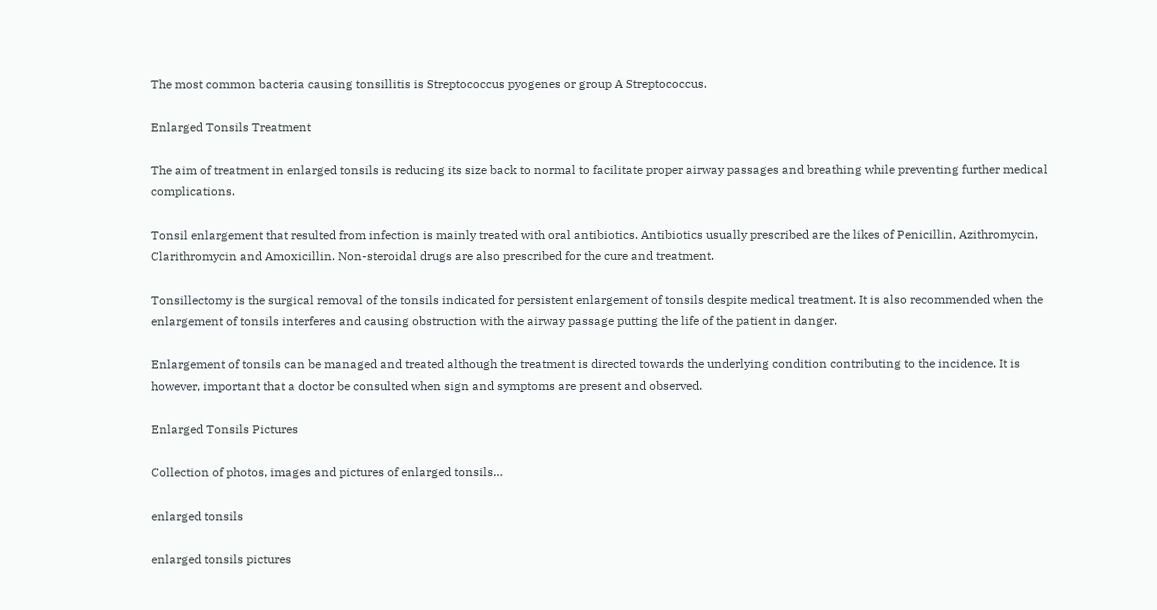The most common bacteria causing tonsillitis is Streptococcus pyogenes or group A Streptococcus.

Enlarged Tonsils Treatment

The aim of treatment in enlarged tonsils is reducing its size back to normal to facilitate proper airway passages and breathing while preventing further medical complications.

Tonsil enlargement that resulted from infection is mainly treated with oral antibiotics. Antibiotics usually prescribed are the likes of Penicillin, Azithromycin, Clarithromycin and Amoxicillin. Non-steroidal drugs are also prescribed for the cure and treatment.

Tonsillectomy is the surgical removal of the tonsils indicated for persistent enlargement of tonsils despite medical treatment. It is also recommended when the enlargement of tonsils interferes and causing obstruction with the airway passage putting the life of the patient in danger.

Enlargement of tonsils can be managed and treated although the treatment is directed towards the underlying condition contributing to the incidence. It is however, important that a doctor be consulted when sign and symptoms are present and observed.

Enlarged Tonsils Pictures

Collection of photos, images and pictures of enlarged tonsils…

enlarged tonsils

enlarged tonsils pictures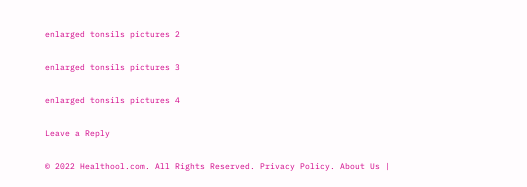enlarged tonsils pictures 2

enlarged tonsils pictures 3

enlarged tonsils pictures 4

Leave a Reply

© 2022 Healthool.com. All Rights Reserved. Privacy Policy. About Us |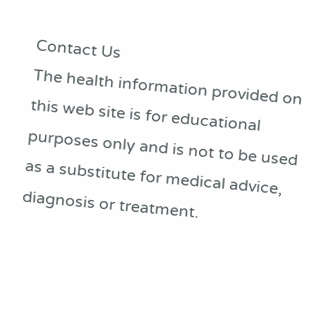Contact Us
The health information provided on this web site is for educational purposes only and is not to be used as a substitute for medical advice, diagnosis or treatment.